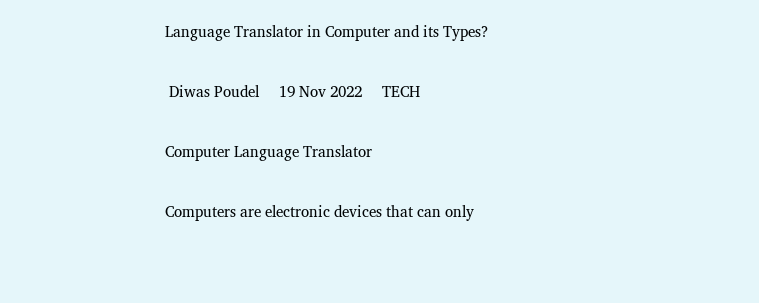Language Translator in Computer and its Types?

 Diwas Poudel     19 Nov 2022     TECH

Computer Language Translator

Computers are electronic devices that can only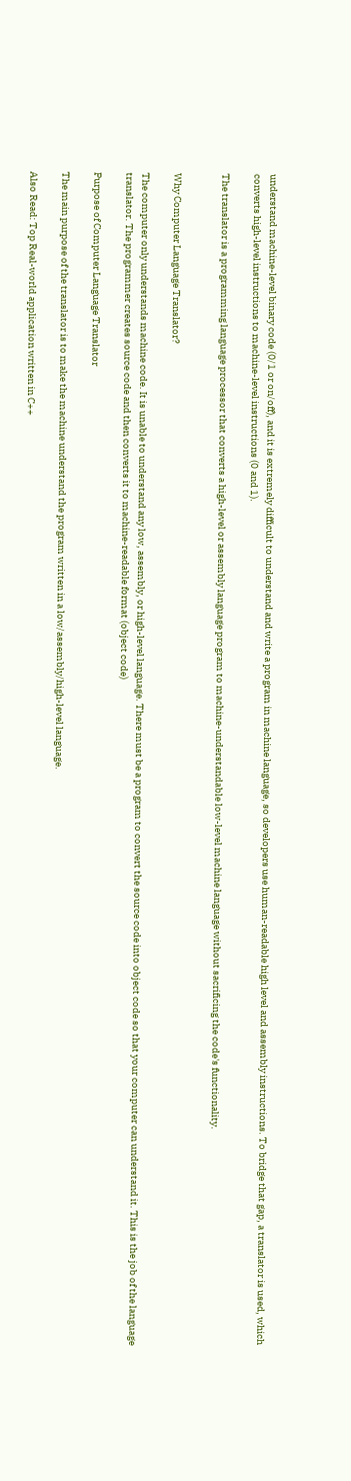understand machine-level binary code (0/1 or on/off), and it is extremely difficult to understand and write a program in machine language, so developers use human-readable high level and assembly instructions. To bridge that gap, a translator is used, which converts high-level instructions to machine-level instructions (0 and 1).

The translator is a programming language processor that converts a high-level or assembly language program to machine-understandable low-level machine language without sacrificing the code's functionality.


Why Computer Language Translator?

The computer only understands machine code. It is unable to understand any low, assembly, or high-level language. There must be a program to convert the source code into object code so that your computer can understand it. This is the job of the language translator. The programmer creates source code and then converts it to machine-readable format (object code)

Purpose of Computer Language Translator

The main purpose of the translator is to make the machine understand the program written in a low/assembly/high-level language.

Also Read: Top Real-world application written in C++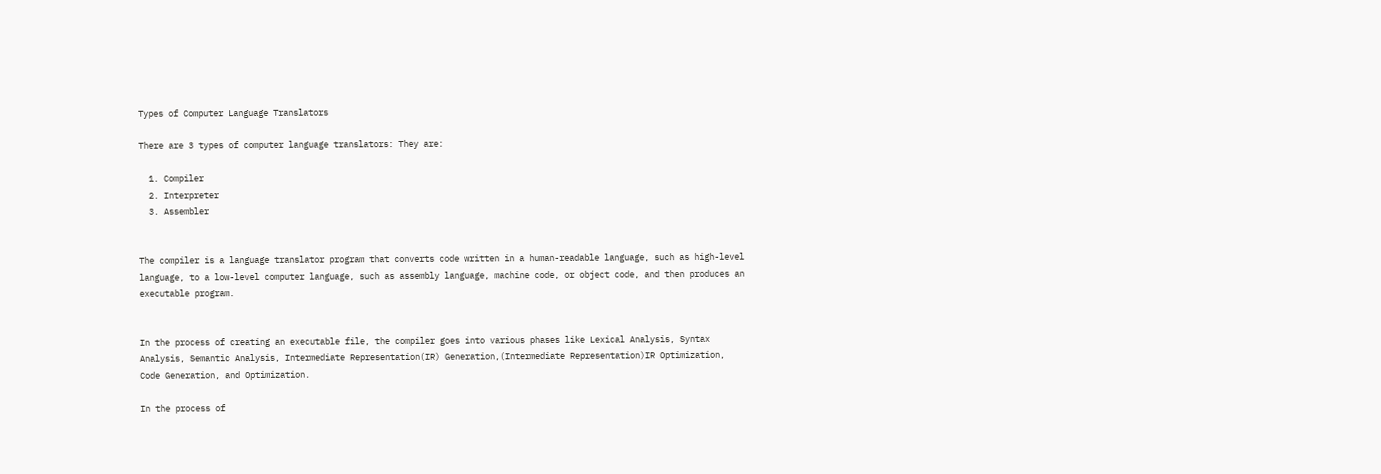Types of Computer Language Translators

There are 3 types of computer language translators: They are:

  1. Compiler
  2. Interpreter
  3. Assembler


The compiler is a language translator program that converts code written in a human-readable language, such as high-level language, to a low-level computer language, such as assembly language, machine code, or object code, and then produces an executable program.


In the process of creating an executable file, the compiler goes into various phases like Lexical Analysis, Syntax Analysis, Semantic Analysis, Intermediate Representation(IR) Generation,(Intermediate Representation)IR Optimization, Code Generation, and Optimization.

In the process of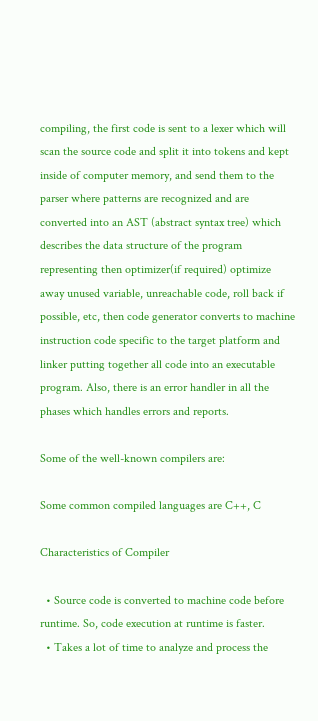compiling, the first code is sent to a lexer which will scan the source code and split it into tokens and kept inside of computer memory, and send them to the parser where patterns are recognized and are converted into an AST (abstract syntax tree) which describes the data structure of the program representing then optimizer(if required) optimize away unused variable, unreachable code, roll back if possible, etc, then code generator converts to machine instruction code specific to the target platform and linker putting together all code into an executable program. Also, there is an error handler in all the phases which handles errors and reports.

Some of the well-known compilers are:

Some common compiled languages are C++, C

Characteristics of Compiler

  • Source code is converted to machine code before runtime. So, code execution at runtime is faster.
  • Takes a lot of time to analyze and process the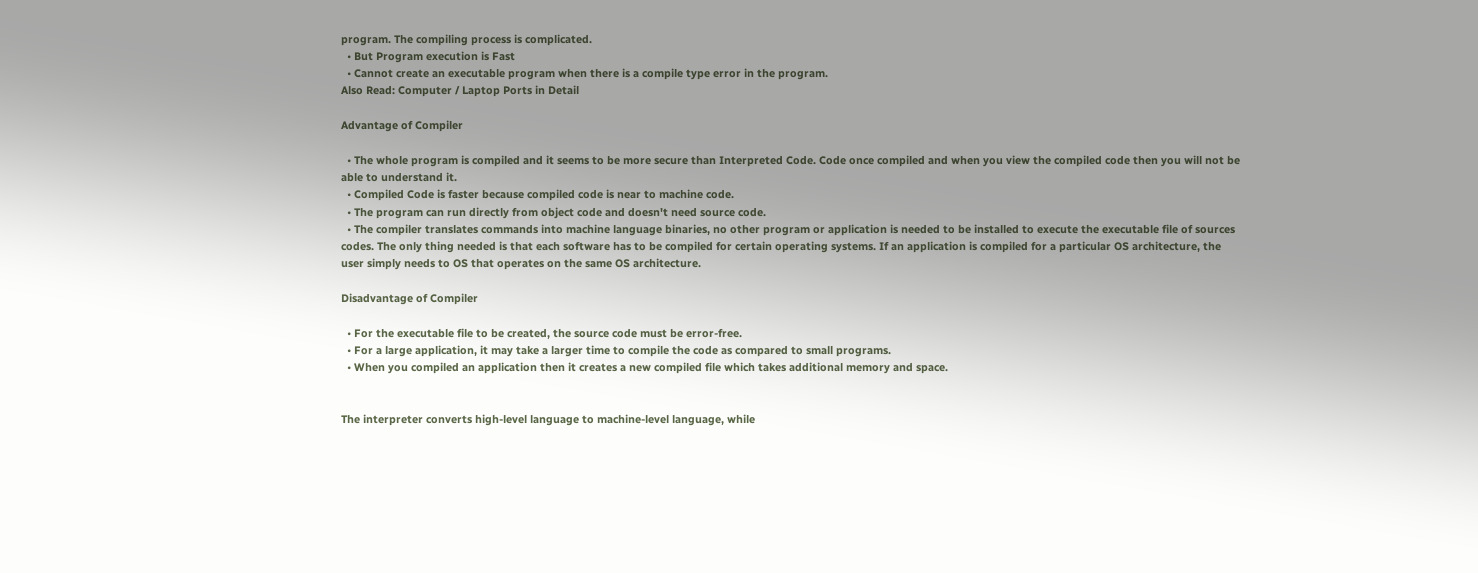program. The compiling process is complicated.
  • But Program execution is Fast
  • Cannot create an executable program when there is a compile type error in the program.
Also Read: Computer / Laptop Ports in Detail

Advantage of Compiler

  • The whole program is compiled and it seems to be more secure than Interpreted Code. Code once compiled and when you view the compiled code then you will not be able to understand it.
  • Compiled Code is faster because compiled code is near to machine code.
  • The program can run directly from object code and doesn't need source code.
  • The compiler translates commands into machine language binaries, no other program or application is needed to be installed to execute the executable file of sources codes. The only thing needed is that each software has to be compiled for certain operating systems. If an application is compiled for a particular OS architecture, the user simply needs to OS that operates on the same OS architecture.

Disadvantage of Compiler

  • For the executable file to be created, the source code must be error-free.
  • For a large application, it may take a larger time to compile the code as compared to small programs.
  • When you compiled an application then it creates a new compiled file which takes additional memory and space.


The interpreter converts high-level language to machine-level language, while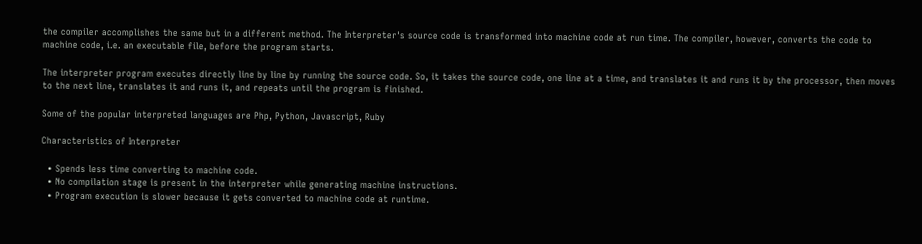the compiler accomplishes the same but in a different method. The Interpreter's source code is transformed into machine code at run time. The compiler, however, converts the code to machine code, i.e. an executable file, before the program starts.

The interpreter program executes directly line by line by running the source code. So, it takes the source code, one line at a time, and translates it and runs it by the processor, then moves to the next line, translates it and runs it, and repeats until the program is finished.

Some of the popular interpreted languages are Php, Python, Javascript, Ruby

Characteristics of Interpreter

  • Spends less time converting to machine code.
  • No compilation stage is present in the interpreter while generating machine instructions.
  • Program execution is slower because it gets converted to machine code at runtime.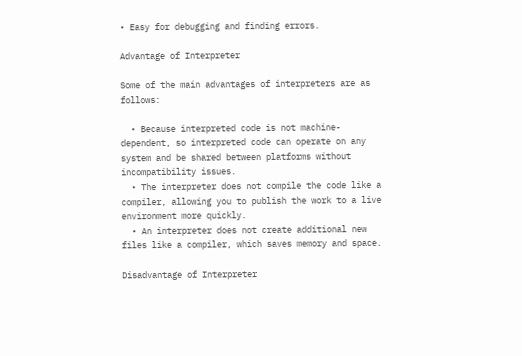• Easy for debugging and finding errors.

Advantage of Interpreter

Some of the main advantages of interpreters are as follows:

  • Because interpreted code is not machine-dependent, so interpreted code can operate on any system and be shared between platforms without incompatibility issues.
  • The interpreter does not compile the code like a compiler, allowing you to publish the work to a live environment more quickly.
  • An interpreter does not create additional new files like a compiler, which saves memory and space.

Disadvantage of Interpreter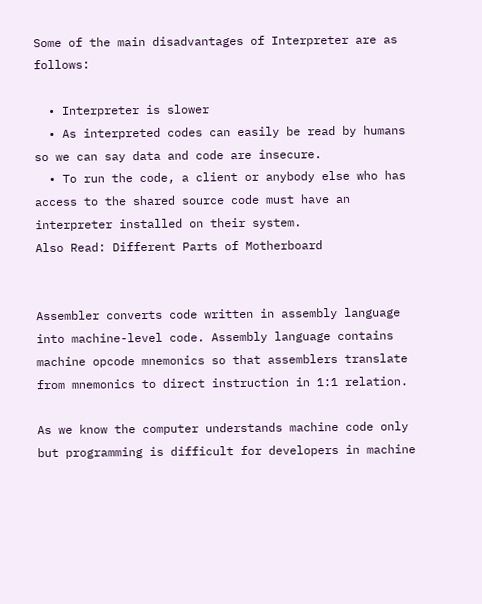Some of the main disadvantages of Interpreter are as follows:

  • Interpreter is slower
  • As interpreted codes can easily be read by humans so we can say data and code are insecure.
  • To run the code, a client or anybody else who has access to the shared source code must have an interpreter installed on their system.
Also Read: Different Parts of Motherboard


Assembler converts code written in assembly language into machine-level code. Assembly language contains machine opcode mnemonics so that assemblers translate from mnemonics to direct instruction in 1:1 relation.

As we know the computer understands machine code only but programming is difficult for developers in machine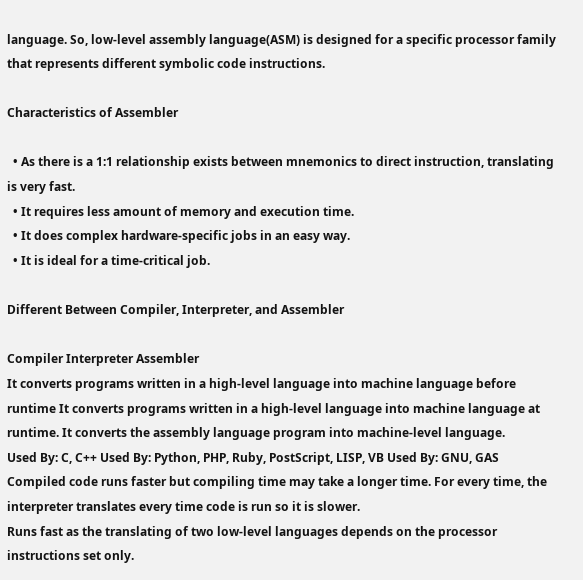language. So, low-level assembly language(ASM) is designed for a specific processor family that represents different symbolic code instructions.

Characteristics of Assembler

  • As there is a 1:1 relationship exists between mnemonics to direct instruction, translating is very fast.
  • It requires less amount of memory and execution time.
  • It does complex hardware-specific jobs in an easy way.
  • It is ideal for a time-critical job.

Different Between Compiler, Interpreter, and Assembler

Compiler Interpreter Assembler
It converts programs written in a high-level language into machine language before runtime It converts programs written in a high-level language into machine language at runtime. It converts the assembly language program into machine-level language.
Used By: C, C++ Used By: Python, PHP, Ruby, PostScript, LISP, VB Used By: GNU, GAS
Compiled code runs faster but compiling time may take a longer time. For every time, the interpreter translates every time code is run so it is slower.
Runs fast as the translating of two low-level languages depends on the processor instructions set only.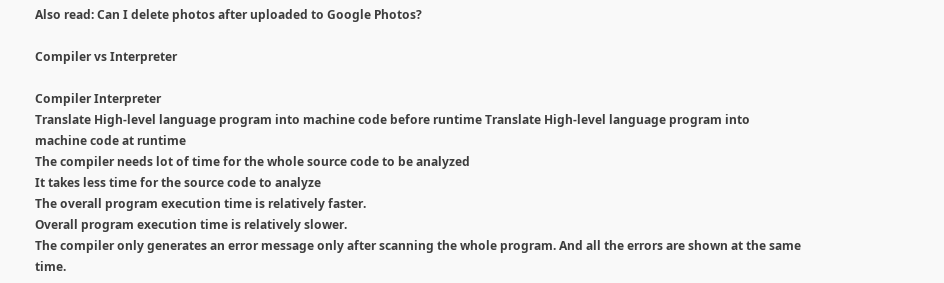Also read: Can I delete photos after uploaded to Google Photos?

Compiler vs Interpreter

Compiler Interpreter
Translate High-level language program into machine code before runtime Translate High-level language program into machine code at runtime
The compiler needs lot of time for the whole source code to be analyzed
It takes less time for the source code to analyze
The overall program execution time is relatively faster.
Overall program execution time is relatively slower.
The compiler only generates an error message only after scanning the whole program. And all the errors are shown at the same time.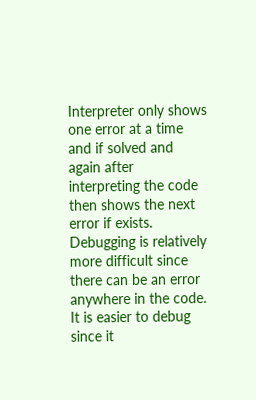Interpreter only shows one error at a time and if solved and again after interpreting the code then shows the next error if exists.
Debugging is relatively more difficult since there can be an error anywhere in the code.
It is easier to debug since it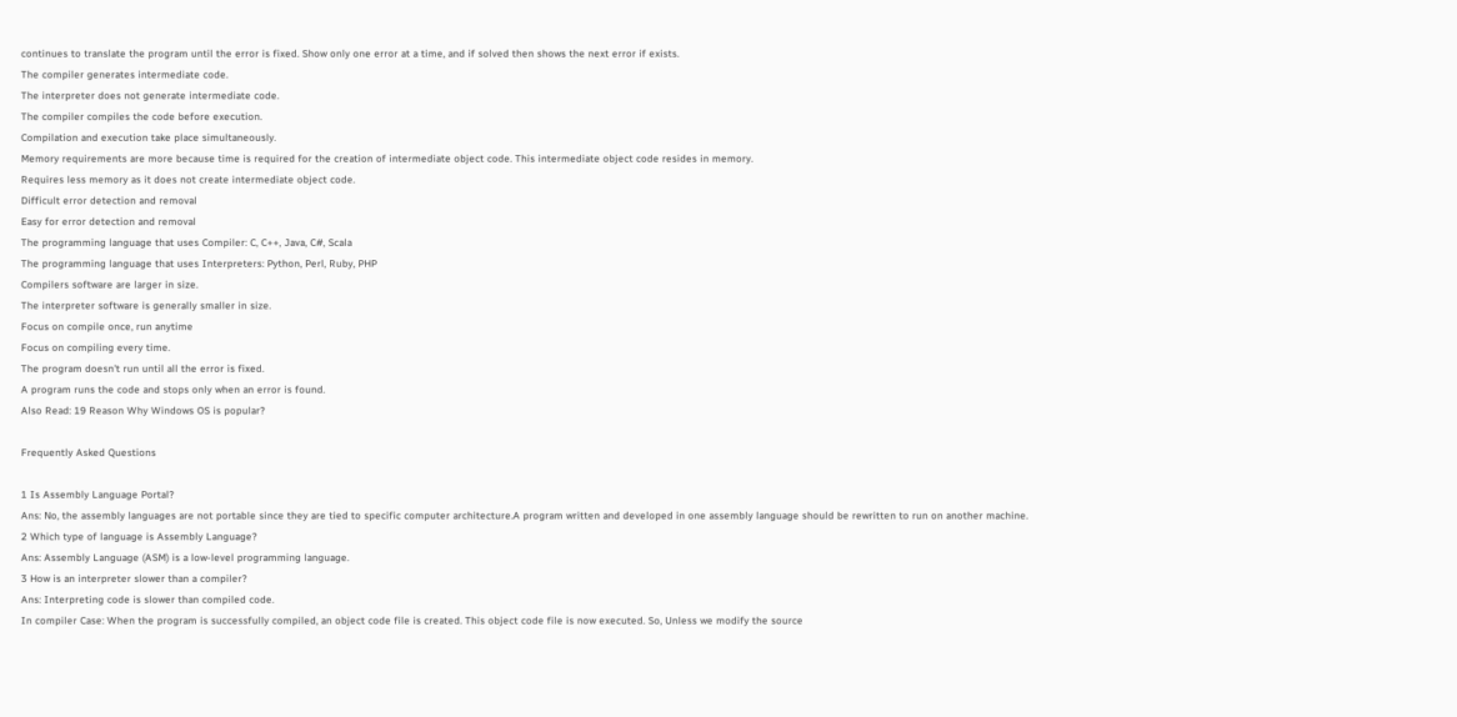continues to translate the program until the error is fixed. Show only one error at a time, and if solved then shows the next error if exists.
The compiler generates intermediate code.
The interpreter does not generate intermediate code.
The compiler compiles the code before execution.
Compilation and execution take place simultaneously.
Memory requirements are more because time is required for the creation of intermediate object code. This intermediate object code resides in memory.
Requires less memory as it does not create intermediate object code.
Difficult error detection and removal
Easy for error detection and removal
The programming language that uses Compiler: C, C++, Java, C#, Scala
The programming language that uses Interpreters: Python, Perl, Ruby, PHP
Compilers software are larger in size.
The interpreter software is generally smaller in size.
Focus on compile once, run anytime
Focus on compiling every time.
The program doesn't run until all the error is fixed.
A program runs the code and stops only when an error is found.
Also Read: 19 Reason Why Windows OS is popular?

Frequently Asked Questions

1 Is Assembly Language Portal?
Ans: No, the assembly languages are not portable since they are tied to specific computer architecture.A program written and developed in one assembly language should be rewritten to run on another machine.
2 Which type of language is Assembly Language?
Ans: Assembly Language (ASM) is a low-level programming language.
3 How is an interpreter slower than a compiler?
Ans: Interpreting code is slower than compiled code.
In compiler Case: When the program is successfully compiled, an object code file is created. This object code file is now executed. So, Unless we modify the source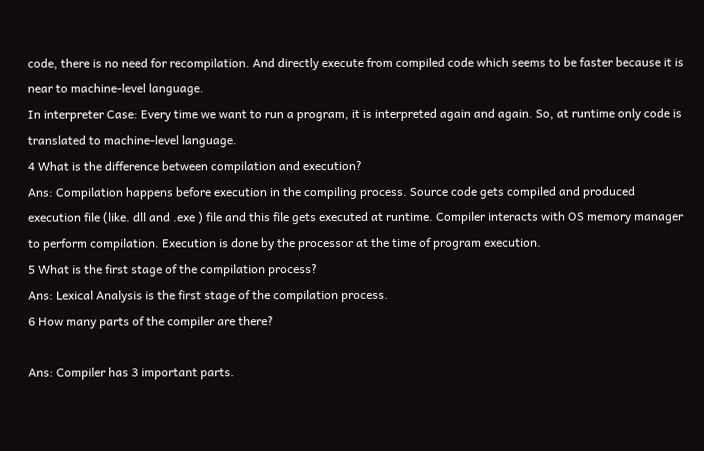code, there is no need for recompilation. And directly execute from compiled code which seems to be faster because it is near to machine-level language.
In interpreter Case: Every time we want to run a program, it is interpreted again and again. So, at runtime only code is translated to machine-level language.
4 What is the difference between compilation and execution?
Ans: Compilation happens before execution in the compiling process. Source code gets compiled and produced execution file (like. dll and .exe ) file and this file gets executed at runtime. Compiler interacts with OS memory manager to perform compilation. Execution is done by the processor at the time of program execution.
5 What is the first stage of the compilation process?
Ans: Lexical Analysis is the first stage of the compilation process.
6 How many parts of the compiler are there?

Ans: Compiler has 3 important parts.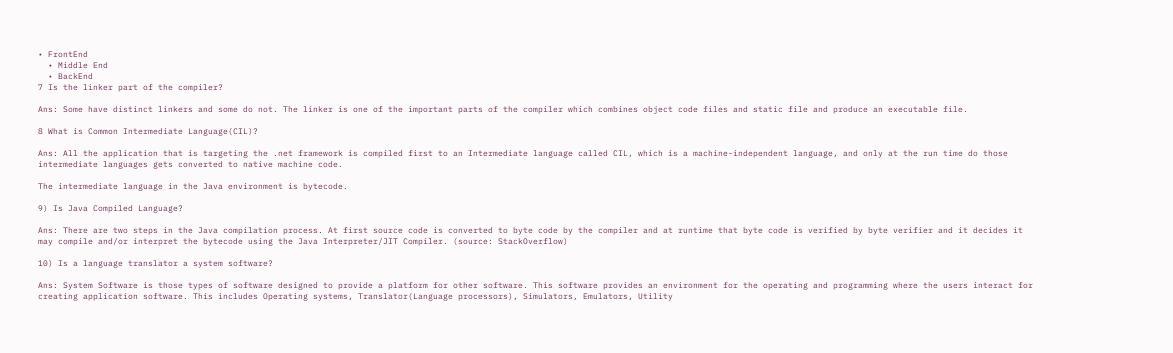• FrontEnd
  • Middle End
  • BackEnd
7 Is the linker part of the compiler?

Ans: Some have distinct linkers and some do not. The linker is one of the important parts of the compiler which combines object code files and static file and produce an executable file.

8 What is Common Intermediate Language(CIL)?

Ans: All the application that is targeting the .net framework is compiled first to an Intermediate language called CIL, which is a machine-independent language, and only at the run time do those intermediate languages gets converted to native machine code.

The intermediate language in the Java environment is bytecode.

9) Is Java Compiled Language?

Ans: There are two steps in the Java compilation process. At first source code is converted to byte code by the compiler and at runtime that byte code is verified by byte verifier and it decides it may compile and/or interpret the bytecode using the Java Interpreter/JIT Compiler. (source: StackOverflow)

10) Is a language translator a system software?

Ans: System Software is those types of software designed to provide a platform for other software. This software provides an environment for the operating and programming where the users interact for creating application software. This includes Operating systems, Translator(Language processors), Simulators, Emulators, Utility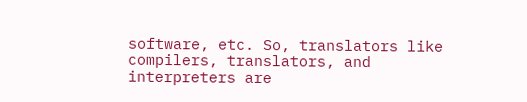software, etc. So, translators like compilers, translators, and interpreters are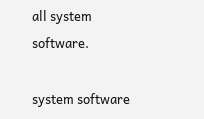all system software.

system software